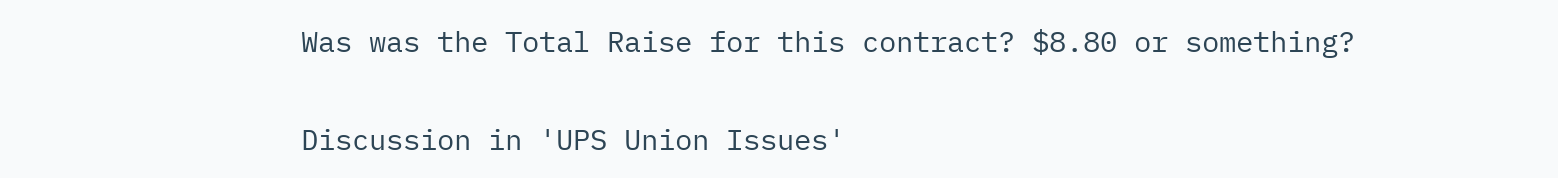Was was the Total Raise for this contract? $8.80 or something?

Discussion in 'UPS Union Issues'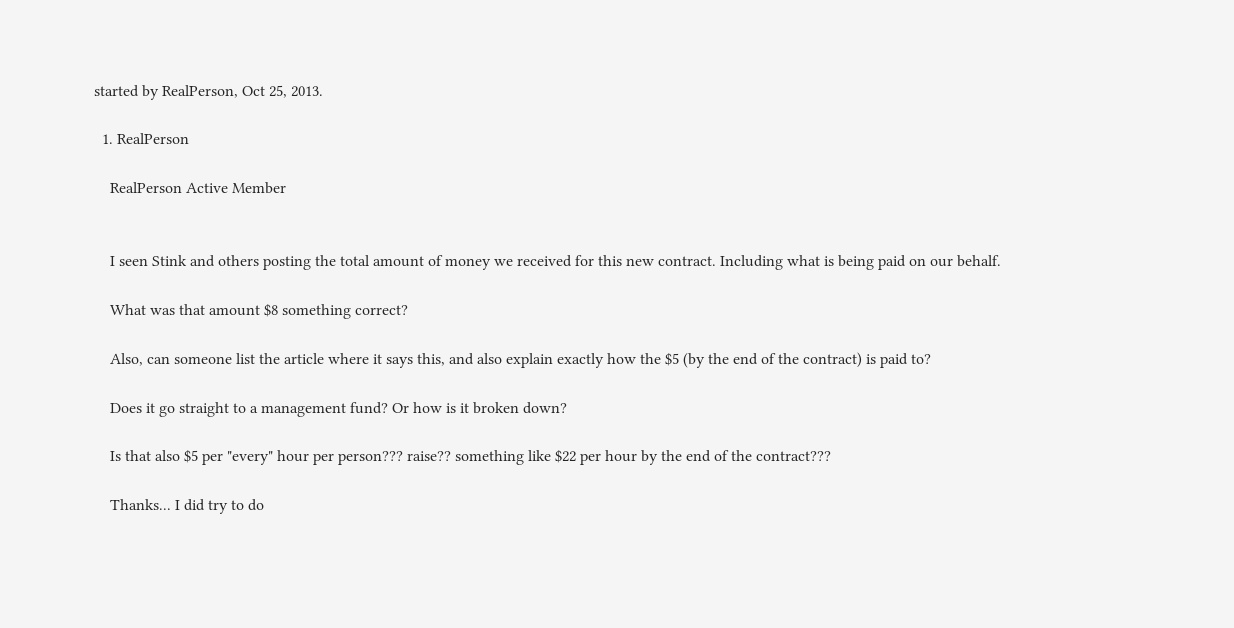started by RealPerson, Oct 25, 2013.

  1. RealPerson

    RealPerson Active Member


    I seen Stink and others posting the total amount of money we received for this new contract. Including what is being paid on our behalf.

    What was that amount $8 something correct?

    Also, can someone list the article where it says this, and also explain exactly how the $5 (by the end of the contract) is paid to?

    Does it go straight to a management fund? Or how is it broken down?

    Is that also $5 per "every" hour per person??? raise?? something like $22 per hour by the end of the contract???

    Thanks... I did try to do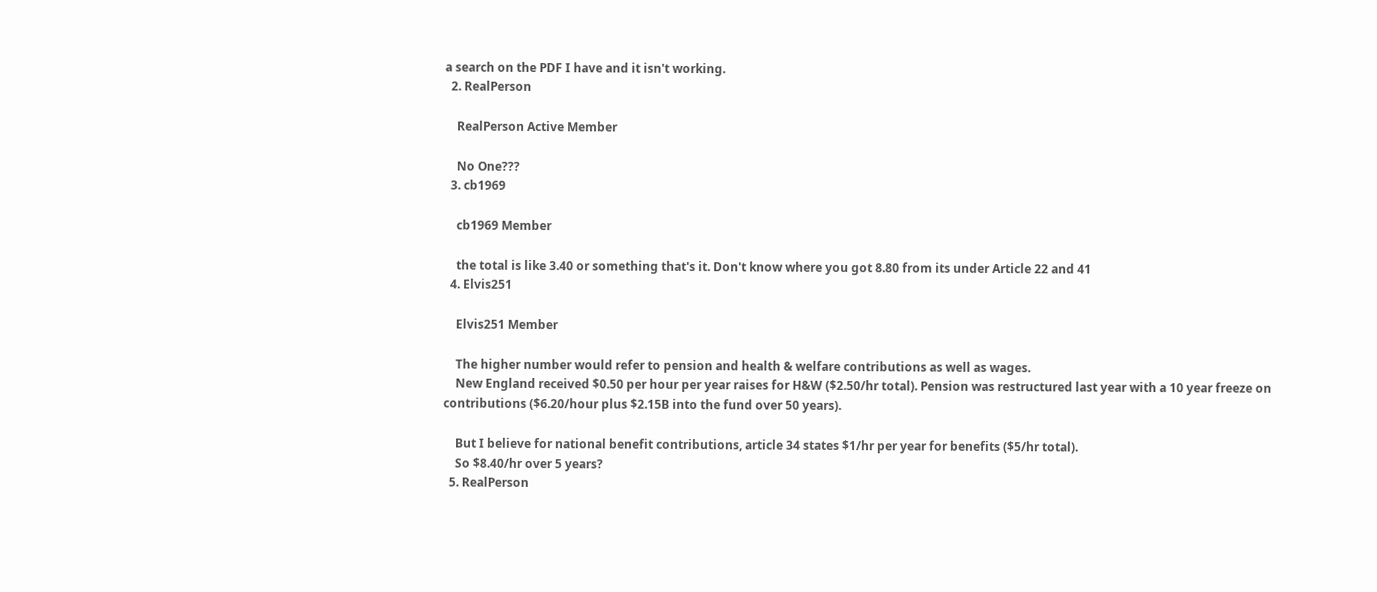a search on the PDF I have and it isn't working.
  2. RealPerson

    RealPerson Active Member

    No One???
  3. cb1969

    cb1969 Member

    the total is like 3.40 or something that's it. Don't know where you got 8.80 from its under Article 22 and 41
  4. Elvis251

    Elvis251 Member

    The higher number would refer to pension and health & welfare contributions as well as wages.
    New England received $0.50 per hour per year raises for H&W ($2.50/hr total). Pension was restructured last year with a 10 year freeze on contributions ($6.20/hour plus $2.15B into the fund over 50 years).

    But I believe for national benefit contributions, article 34 states $1/hr per year for benefits ($5/hr total).
    So $8.40/hr over 5 years?
  5. RealPerson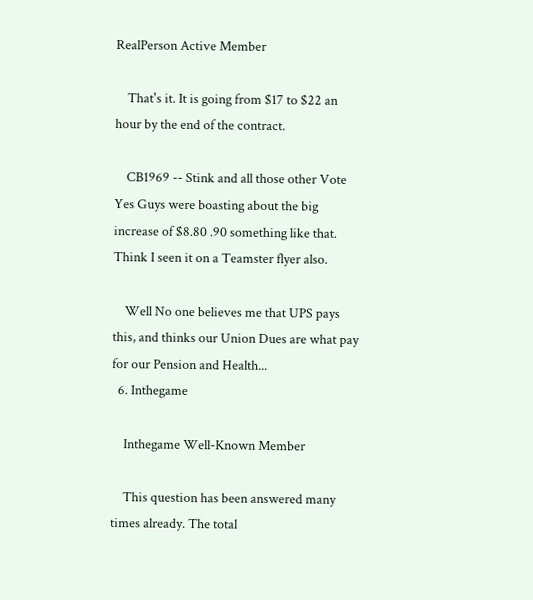RealPerson Active Member

    That's it. It is going from $17 to $22 an hour by the end of the contract.

    CB1969 -- Stink and all those other Vote Yes Guys were boasting about the big increase of $8.80 .90 something like that. Think I seen it on a Teamster flyer also.

    Well No one believes me that UPS pays this, and thinks our Union Dues are what pay for our Pension and Health...
  6. Inthegame

    Inthegame Well-Known Member

    This question has been answered many times already. The total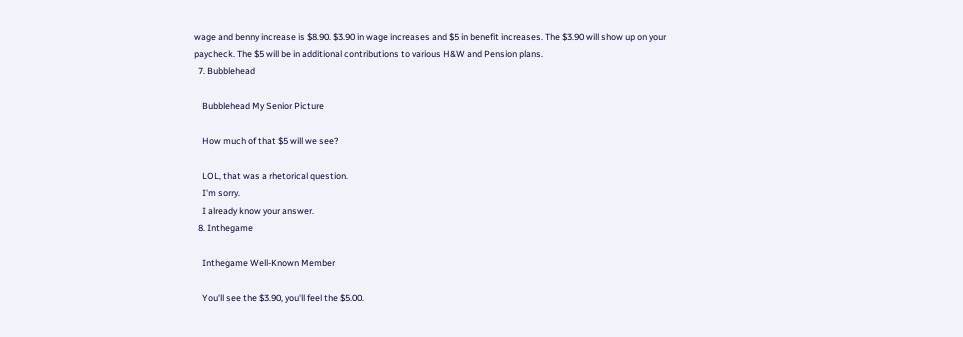wage and benny increase is $8.90. $3.90 in wage increases and $5 in benefit increases. The $3.90 will show up on your paycheck. The $5 will be in additional contributions to various H&W and Pension plans.
  7. Bubblehead

    Bubblehead My Senior Picture

    How much of that $5 will we see?

    LOL, that was a rhetorical question.
    I'm sorry.
    I already know your answer.
  8. Inthegame

    Inthegame Well-Known Member

    You'll see the $3.90, you'll feel the $5.00.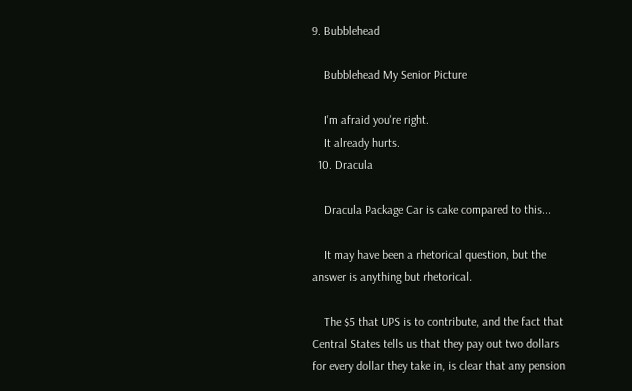9. Bubblehead

    Bubblehead My Senior Picture

    I'm afraid you're right.
    It already hurts.
  10. Dracula

    Dracula Package Car is cake compared to this...

    It may have been a rhetorical question, but the answer is anything but rhetorical.

    The $5 that UPS is to contribute, and the fact that Central States tells us that they pay out two dollars for every dollar they take in, is clear that any pension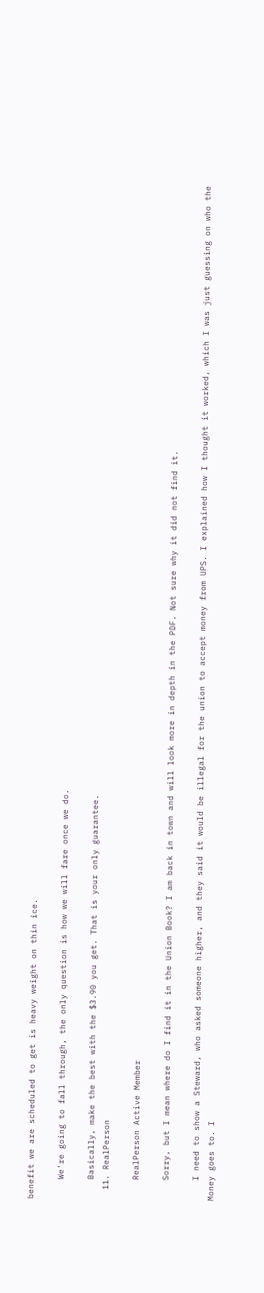benefit we are scheduled to get is heavy weight on thin ice.

    We're going to fall through, the only question is how we will fare once we do.

    Basically, make the best with the $3.90 you get. That is your only guarantee.
  11. RealPerson

    RealPerson Active Member

    Sorry, but I mean where do I find it in the Union Book? I am back in town and will look more in depth in the PDF. Not sure why it did not find it.

    I need to show a Steward, who asked someone higher, and they said it would be illegal for the union to accept money from UPS. I explained how I thought it worked, which I was just guessing on who the Money goes to. I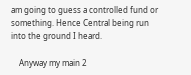am going to guess a controlled fund or something. Hence Central being run into the ground I heard.

    Anyway my main 2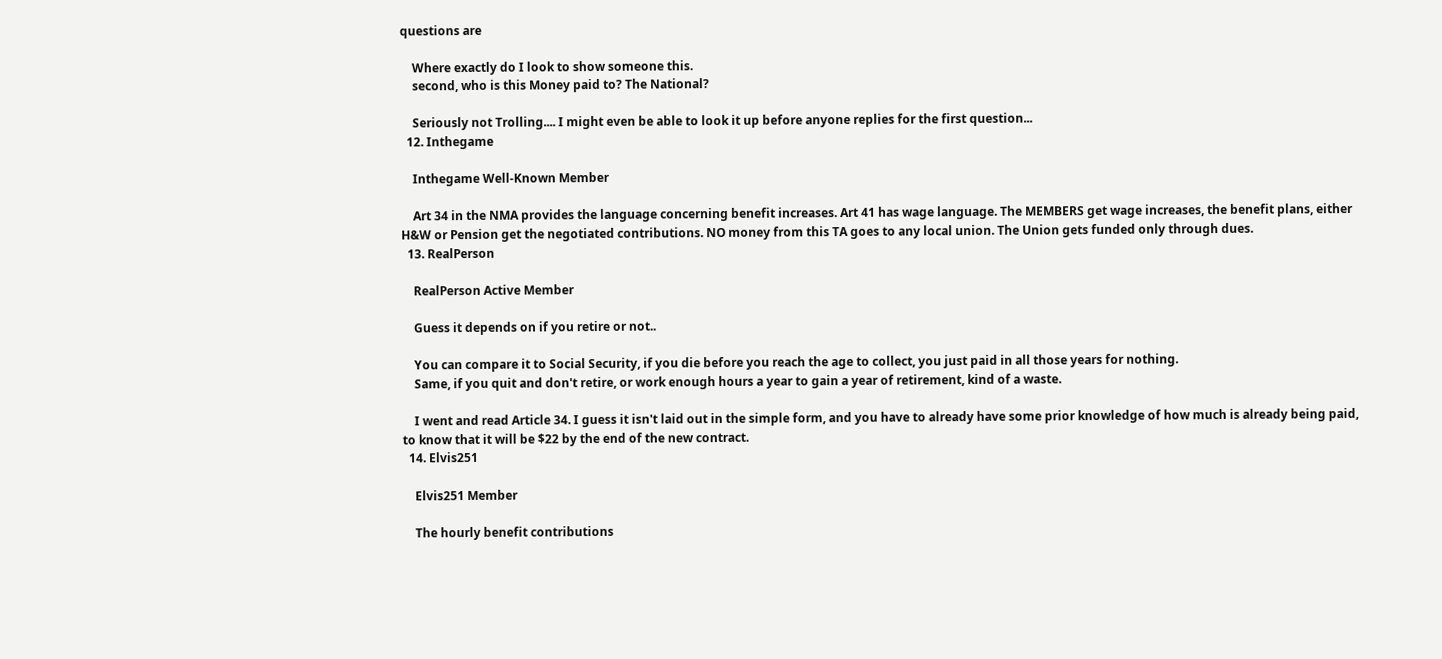questions are

    Where exactly do I look to show someone this.
    second, who is this Money paid to? The National?

    Seriously not Trolling.... I might even be able to look it up before anyone replies for the first question...
  12. Inthegame

    Inthegame Well-Known Member

    Art 34 in the NMA provides the language concerning benefit increases. Art 41 has wage language. The MEMBERS get wage increases, the benefit plans, either H&W or Pension get the negotiated contributions. NO money from this TA goes to any local union. The Union gets funded only through dues.
  13. RealPerson

    RealPerson Active Member

    Guess it depends on if you retire or not..

    You can compare it to Social Security, if you die before you reach the age to collect, you just paid in all those years for nothing.
    Same, if you quit and don't retire, or work enough hours a year to gain a year of retirement, kind of a waste.

    I went and read Article 34. I guess it isn't laid out in the simple form, and you have to already have some prior knowledge of how much is already being paid, to know that it will be $22 by the end of the new contract.
  14. Elvis251

    Elvis251 Member

    The hourly benefit contributions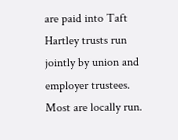are paid into Taft Hartley trusts run jointly by union and employer trustees. Most are locally run.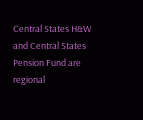Central States H&W and Central States Pension Fund are regional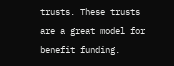trusts. These trusts are a great model for benefit funding.